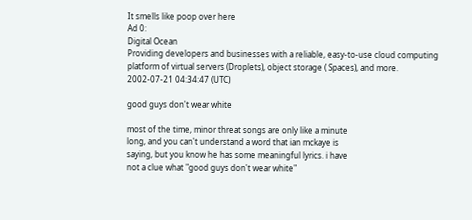It smells like poop over here
Ad 0:
Digital Ocean
Providing developers and businesses with a reliable, easy-to-use cloud computing platform of virtual servers (Droplets), object storage ( Spaces), and more.
2002-07-21 04:34:47 (UTC)

good guys don't wear white

most of the time, minor threat songs are only like a minute
long, and you can't understand a word that ian mckaye is
saying, but you know he has some meaningful lyrics. i have
not a clue what "good guys don't wear white"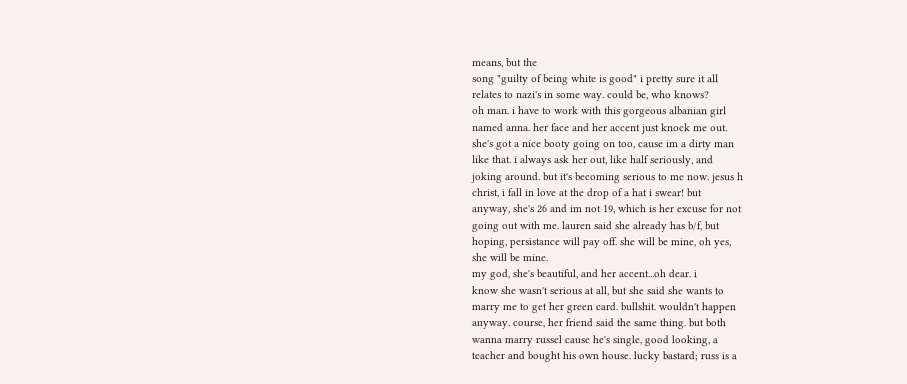means, but the
song "guilty of being white is good" i pretty sure it all
relates to nazi's in some way. could be, who knows?
oh man. i have to work with this gorgeous albanian girl
named anna. her face and her accent just knock me out.
she's got a nice booty going on too, cause im a dirty man
like that. i always ask her out, like half seriously, and
joking around. but it's becoming serious to me now. jesus h
christ, i fall in love at the drop of a hat i swear! but
anyway, she's 26 and im not 19, which is her excuse for not
going out with me. lauren said she already has b/f, but
hoping, persistance will pay off. she will be mine, oh yes,
she will be mine.
my god, she's beautiful, and her accent...oh dear. i
know she wasn't serious at all, but she said she wants to
marry me to get her green card. bullshit. wouldn't happen
anyway. course, her friend said the same thing. but both
wanna marry russel cause he's single, good looking, a
teacher and bought his own house. lucky bastard; russ is a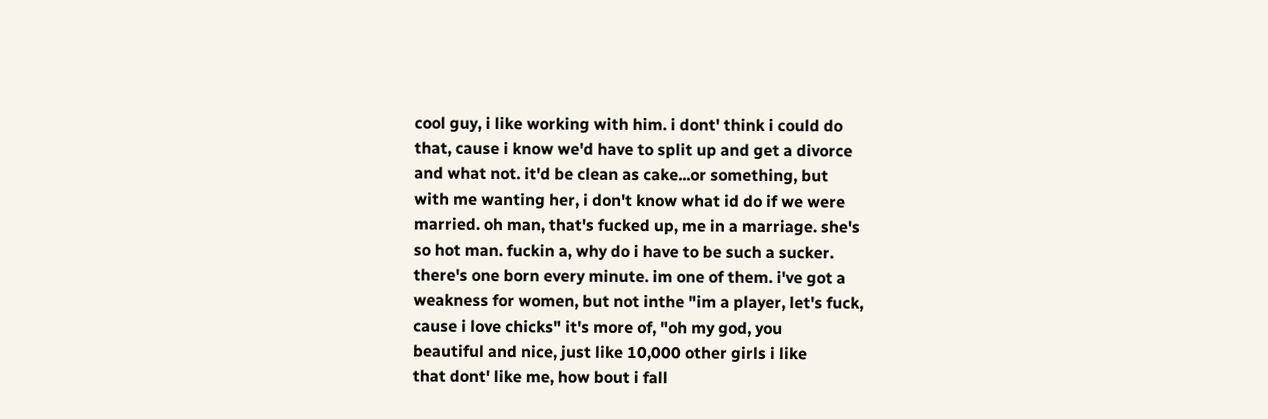cool guy, i like working with him. i dont' think i could do
that, cause i know we'd have to split up and get a divorce
and what not. it'd be clean as cake...or something, but
with me wanting her, i don't know what id do if we were
married. oh man, that's fucked up, me in a marriage. she's
so hot man. fuckin a, why do i have to be such a sucker.
there's one born every minute. im one of them. i've got a
weakness for women, but not inthe "im a player, let's fuck,
cause i love chicks" it's more of, "oh my god, you
beautiful and nice, just like 10,000 other girls i like
that dont' like me, how bout i fall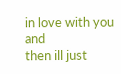in love with you and
then ill just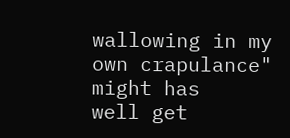wallowing in my own crapulance" might has
well get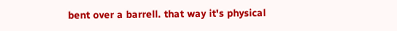bent over a barrell. that way it's physical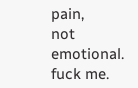pain,
not emotional. fuck me.